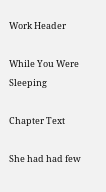Work Header

While You Were Sleeping

Chapter Text

She had had few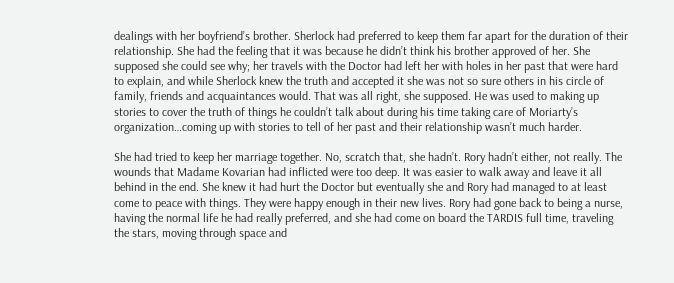dealings with her boyfriend’s brother. Sherlock had preferred to keep them far apart for the duration of their relationship. She had the feeling that it was because he didn’t think his brother approved of her. She supposed she could see why; her travels with the Doctor had left her with holes in her past that were hard to explain, and while Sherlock knew the truth and accepted it she was not so sure others in his circle of family, friends and acquaintances would. That was all right, she supposed. He was used to making up stories to cover the truth of things he couldn’t talk about during his time taking care of Moriarty’s organization…coming up with stories to tell of her past and their relationship wasn’t much harder.

She had tried to keep her marriage together. No, scratch that, she hadn’t. Rory hadn’t either, not really. The wounds that Madame Kovarian had inflicted were too deep. It was easier to walk away and leave it all behind in the end. She knew it had hurt the Doctor but eventually she and Rory had managed to at least come to peace with things. They were happy enough in their new lives. Rory had gone back to being a nurse, having the normal life he had really preferred, and she had come on board the TARDIS full time, traveling the stars, moving through space and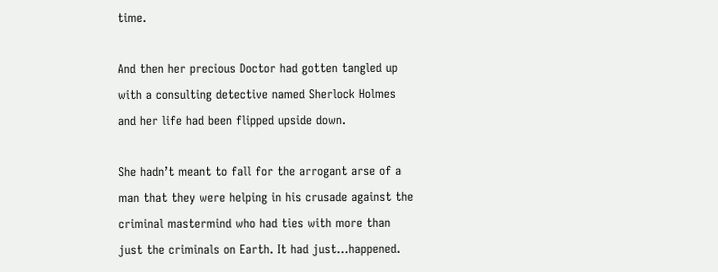time.

And then her precious Doctor had gotten tangled up with a consulting detective named Sherlock Holmes and her life had been flipped upside down.

She hadn’t meant to fall for the arrogant arse of a man that they were helping in his crusade against the criminal mastermind who had ties with more than just the criminals on Earth. It had just…happened.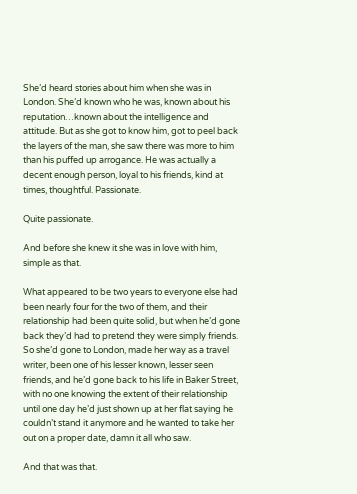She’d heard stories about him when she was in London. She’d known who he was, known about his reputation…known about the intelligence and attitude. But as she got to know him, got to peel back the layers of the man, she saw there was more to him than his puffed up arrogance. He was actually a decent enough person, loyal to his friends, kind at times, thoughtful. Passionate.

Quite passionate.

And before she knew it she was in love with him, simple as that.

What appeared to be two years to everyone else had been nearly four for the two of them, and their relationship had been quite solid, but when he’d gone back they’d had to pretend they were simply friends. So she’d gone to London, made her way as a travel writer, been one of his lesser known, lesser seen friends, and he’d gone back to his life in Baker Street, with no one knowing the extent of their relationship until one day he’d just shown up at her flat saying he couldn’t stand it anymore and he wanted to take her out on a proper date, damn it all who saw.

And that was that.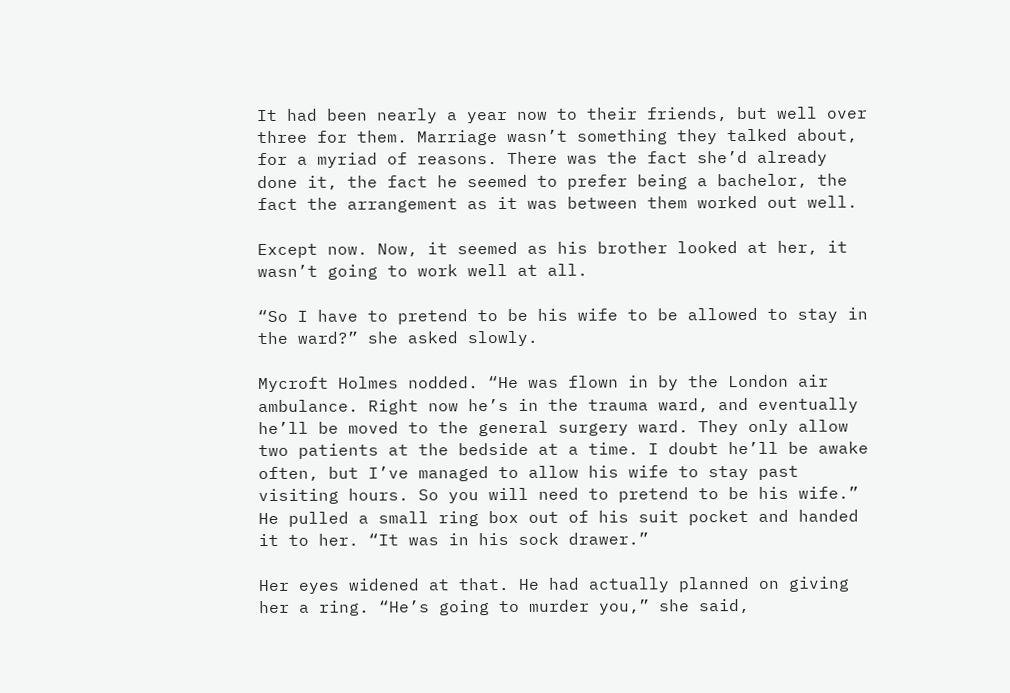It had been nearly a year now to their friends, but well over three for them. Marriage wasn’t something they talked about, for a myriad of reasons. There was the fact she’d already done it, the fact he seemed to prefer being a bachelor, the fact the arrangement as it was between them worked out well.

Except now. Now, it seemed as his brother looked at her, it wasn’t going to work well at all.

“So I have to pretend to be his wife to be allowed to stay in the ward?” she asked slowly.

Mycroft Holmes nodded. “He was flown in by the London air ambulance. Right now he’s in the trauma ward, and eventually he’ll be moved to the general surgery ward. They only allow two patients at the bedside at a time. I doubt he’ll be awake often, but I’ve managed to allow his wife to stay past visiting hours. So you will need to pretend to be his wife.” He pulled a small ring box out of his suit pocket and handed it to her. “It was in his sock drawer.”

Her eyes widened at that. He had actually planned on giving her a ring. “He’s going to murder you,” she said,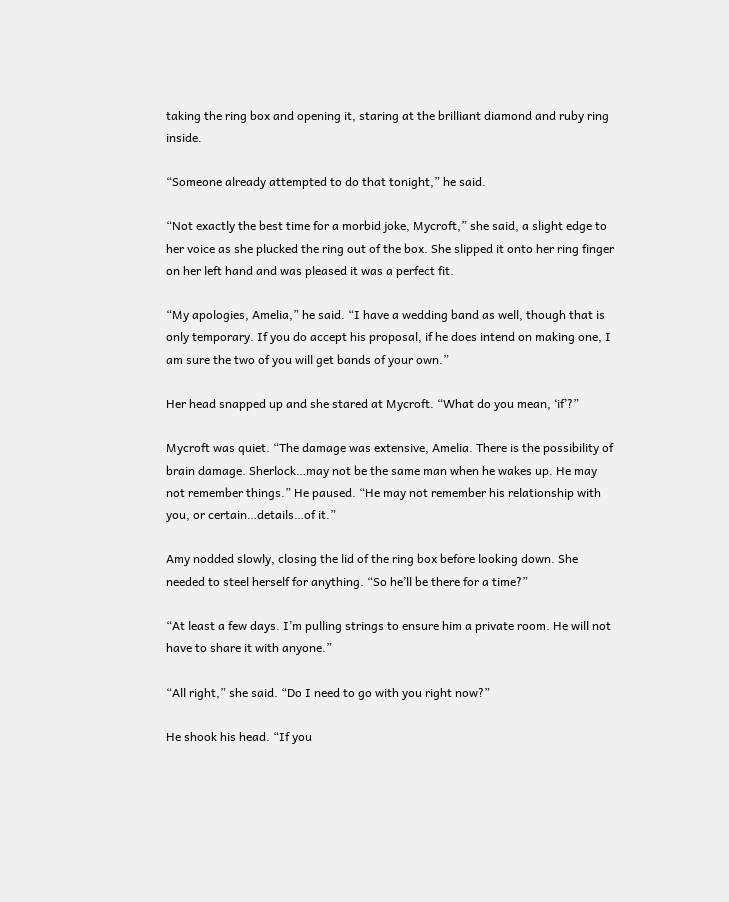taking the ring box and opening it, staring at the brilliant diamond and ruby ring inside.

“Someone already attempted to do that tonight,” he said.

“Not exactly the best time for a morbid joke, Mycroft,” she said, a slight edge to her voice as she plucked the ring out of the box. She slipped it onto her ring finger on her left hand and was pleased it was a perfect fit.

“My apologies, Amelia,” he said. “I have a wedding band as well, though that is only temporary. If you do accept his proposal, if he does intend on making one, I am sure the two of you will get bands of your own.”

Her head snapped up and she stared at Mycroft. “What do you mean, ‘if’?”

Mycroft was quiet. “The damage was extensive, Amelia. There is the possibility of brain damage. Sherlock…may not be the same man when he wakes up. He may not remember things.” He paused. “He may not remember his relationship with you, or certain…details…of it.”

Amy nodded slowly, closing the lid of the ring box before looking down. She needed to steel herself for anything. “So he’ll be there for a time?”

“At least a few days. I’m pulling strings to ensure him a private room. He will not have to share it with anyone.”

“All right,” she said. “Do I need to go with you right now?”

He shook his head. “If you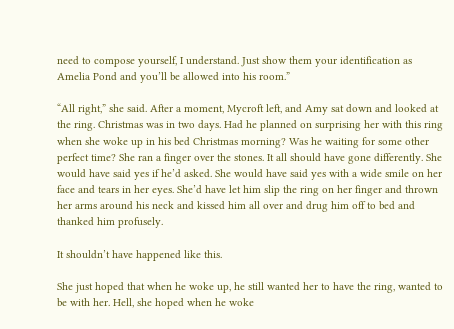need to compose yourself, I understand. Just show them your identification as Amelia Pond and you’ll be allowed into his room.”

“All right,” she said. After a moment, Mycroft left, and Amy sat down and looked at the ring. Christmas was in two days. Had he planned on surprising her with this ring when she woke up in his bed Christmas morning? Was he waiting for some other perfect time? She ran a finger over the stones. It all should have gone differently. She would have said yes if he’d asked. She would have said yes with a wide smile on her face and tears in her eyes. She’d have let him slip the ring on her finger and thrown her arms around his neck and kissed him all over and drug him off to bed and thanked him profusely.

It shouldn’t have happened like this.

She just hoped that when he woke up, he still wanted her to have the ring, wanted to be with her. Hell, she hoped when he woke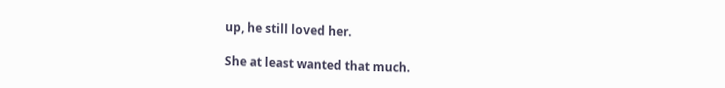up, he still loved her.

She at least wanted that much.